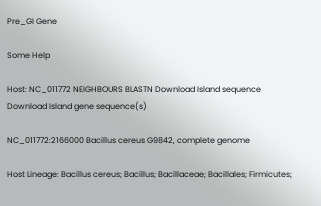Pre_GI Gene

Some Help

Host: NC_011772 NEIGHBOURS BLASTN Download Island sequence Download Island gene sequence(s)

NC_011772:2166000 Bacillus cereus G9842, complete genome

Host Lineage: Bacillus cereus; Bacillus; Bacillaceae; Bacillales; Firmicutes;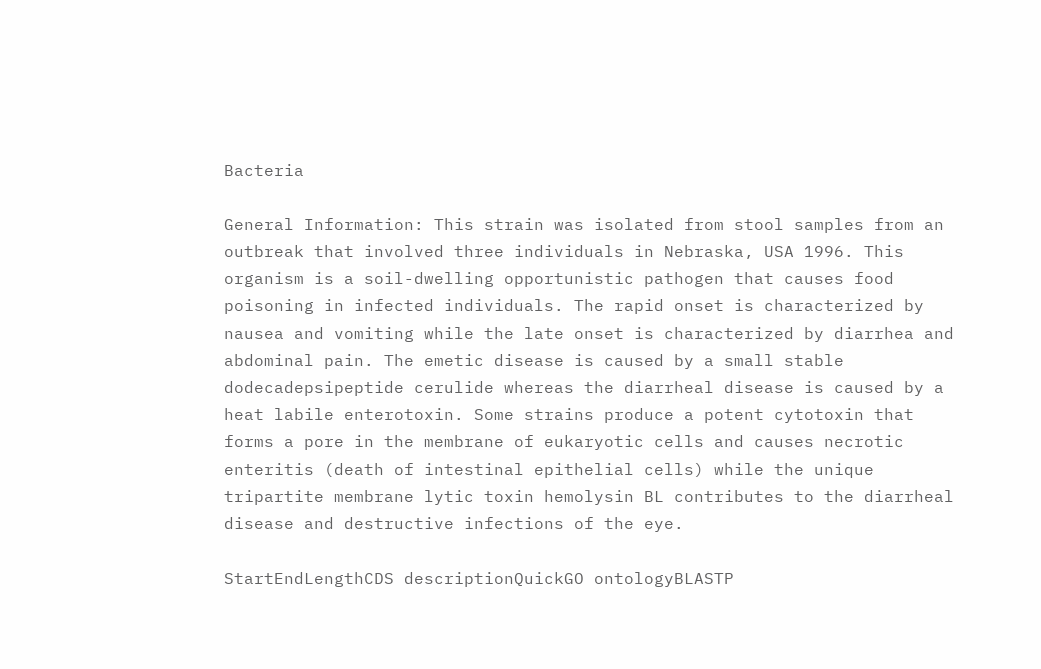Bacteria

General Information: This strain was isolated from stool samples from an outbreak that involved three individuals in Nebraska, USA 1996. This organism is a soil-dwelling opportunistic pathogen that causes food poisoning in infected individuals. The rapid onset is characterized by nausea and vomiting while the late onset is characterized by diarrhea and abdominal pain. The emetic disease is caused by a small stable dodecadepsipeptide cerulide whereas the diarrheal disease is caused by a heat labile enterotoxin. Some strains produce a potent cytotoxin that forms a pore in the membrane of eukaryotic cells and causes necrotic enteritis (death of intestinal epithelial cells) while the unique tripartite membrane lytic toxin hemolysin BL contributes to the diarrheal disease and destructive infections of the eye.

StartEndLengthCDS descriptionQuickGO ontologyBLASTP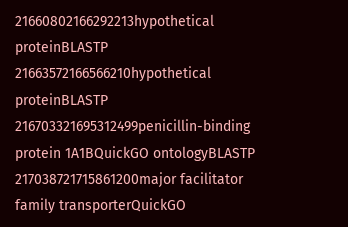21660802166292213hypothetical proteinBLASTP
21663572166566210hypothetical proteinBLASTP
216703321695312499penicillin-binding protein 1A1BQuickGO ontologyBLASTP
217038721715861200major facilitator family transporterQuickGO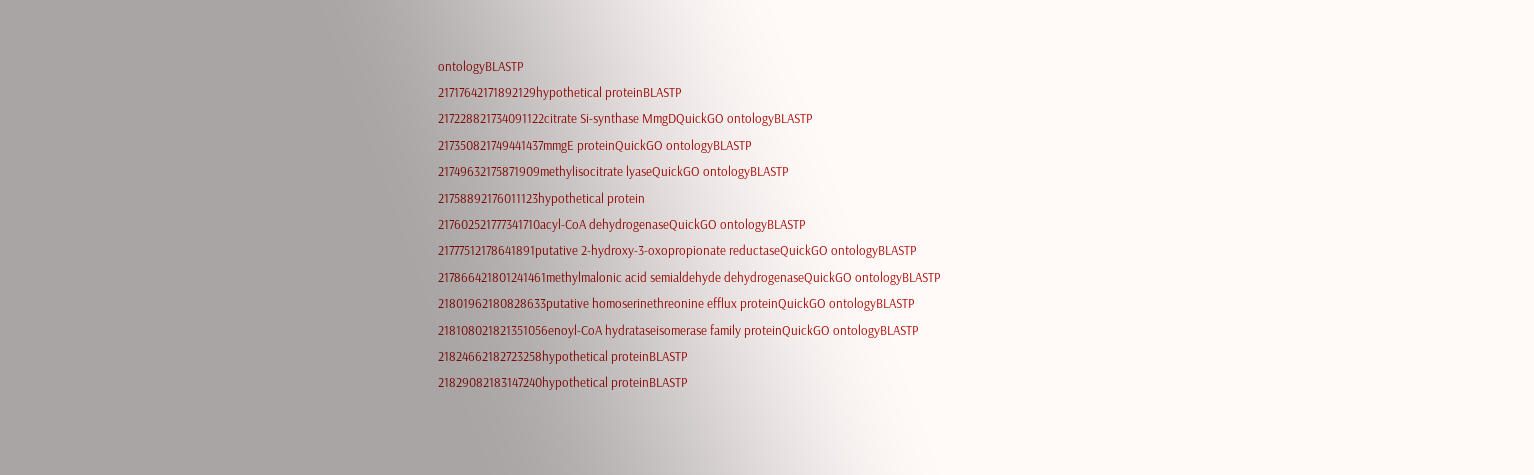ontologyBLASTP
21717642171892129hypothetical proteinBLASTP
217228821734091122citrate Si-synthase MmgDQuickGO ontologyBLASTP
217350821749441437mmgE proteinQuickGO ontologyBLASTP
21749632175871909methylisocitrate lyaseQuickGO ontologyBLASTP
21758892176011123hypothetical protein
217602521777341710acyl-CoA dehydrogenaseQuickGO ontologyBLASTP
21777512178641891putative 2-hydroxy-3-oxopropionate reductaseQuickGO ontologyBLASTP
217866421801241461methylmalonic acid semialdehyde dehydrogenaseQuickGO ontologyBLASTP
21801962180828633putative homoserinethreonine efflux proteinQuickGO ontologyBLASTP
218108021821351056enoyl-CoA hydrataseisomerase family proteinQuickGO ontologyBLASTP
21824662182723258hypothetical proteinBLASTP
21829082183147240hypothetical proteinBLASTP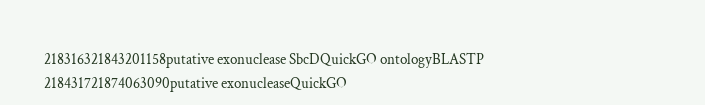218316321843201158putative exonuclease SbcDQuickGO ontologyBLASTP
218431721874063090putative exonucleaseQuickGO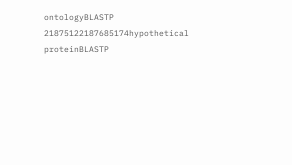ontologyBLASTP
21875122187685174hypothetical proteinBLASTP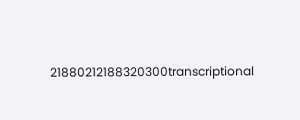21880212188320300transcriptional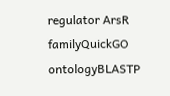regulator ArsR familyQuickGO ontologyBLASTP